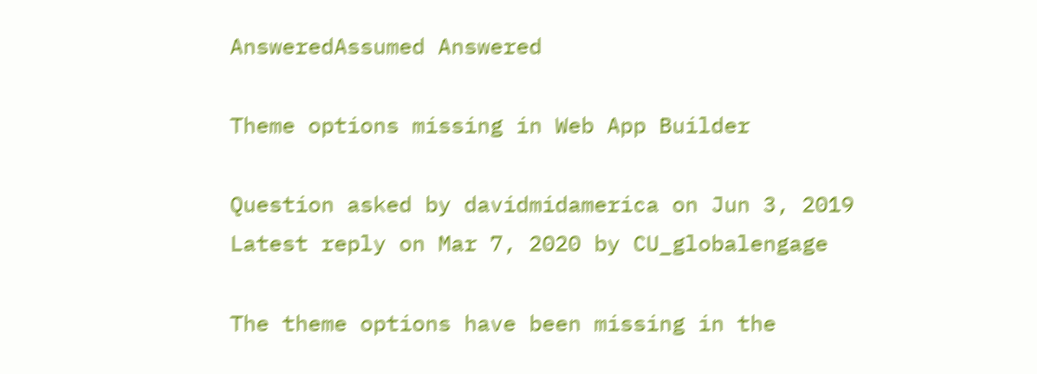AnsweredAssumed Answered

Theme options missing in Web App Builder

Question asked by davidmidamerica on Jun 3, 2019
Latest reply on Mar 7, 2020 by CU_globalengage

The theme options have been missing in the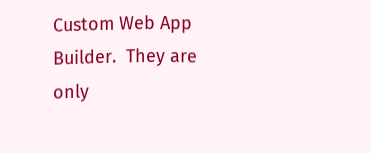Custom Web App Builder.  They are only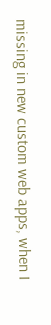missing in new custom web apps, when I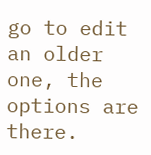go to edit an older one, the options are there.